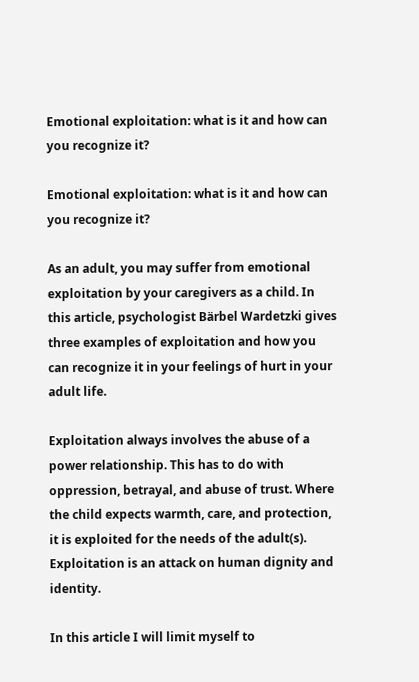Emotional exploitation: what is it and how can you recognize it?

Emotional exploitation: what is it and how can you recognize it?

As an adult, you may suffer from emotional exploitation by your caregivers as a child. In this article, psychologist Bärbel Wardetzki gives three examples of exploitation and how you can recognize it in your feelings of hurt in your adult life.

Exploitation always involves the abuse of a power relationship. This has to do with oppression, betrayal, and abuse of trust. Where the child expects warmth, care, and protection, it is exploited for the needs of the adult(s). Exploitation is an attack on human dignity and identity.

In this article I will limit myself to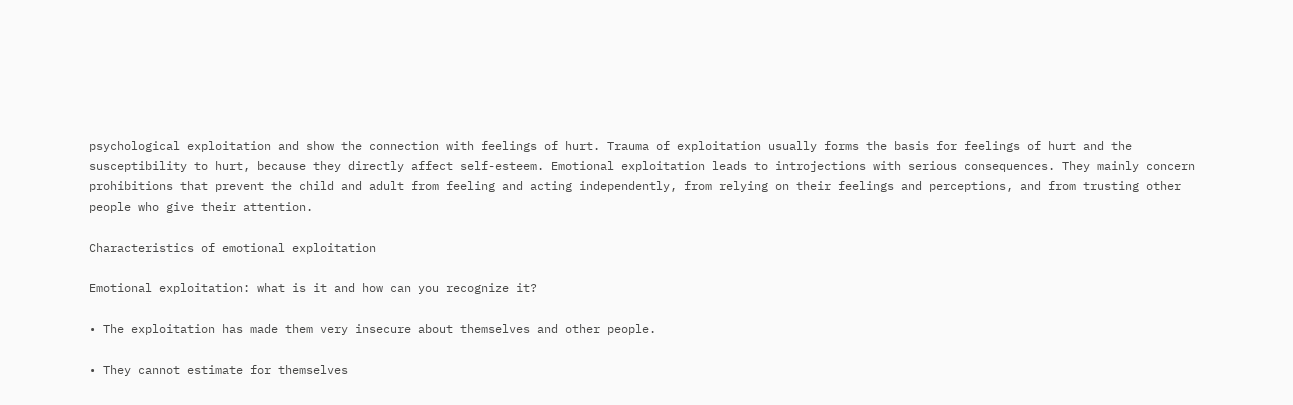psychological exploitation and show the connection with feelings of hurt. Trauma of exploitation usually forms the basis for feelings of hurt and the susceptibility to hurt, because they directly affect self-esteem. Emotional exploitation leads to introjections with serious consequences. They mainly concern prohibitions that prevent the child and adult from feeling and acting independently, from relying on their feelings and perceptions, and from trusting other people who give their attention.

Characteristics of emotional exploitation

Emotional exploitation: what is it and how can you recognize it?

• The exploitation has made them very insecure about themselves and other people.

• They cannot estimate for themselves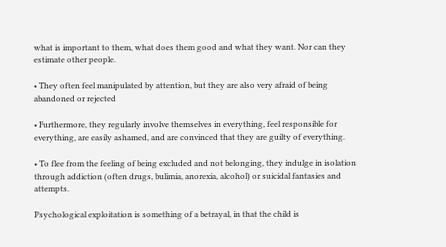what is important to them, what does them good and what they want. Nor can they estimate other people.

• They often feel manipulated by attention, but they are also very afraid of being abandoned or rejected

• Furthermore, they regularly involve themselves in everything, feel responsible for everything, are easily ashamed, and are convinced that they are guilty of everything.

• To flee from the feeling of being excluded and not belonging, they indulge in isolation through addiction (often drugs, bulimia, anorexia, alcohol) or suicidal fantasies and attempts.

Psychological exploitation is something of a betrayal, in that the child is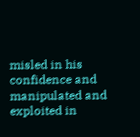misled in his confidence and manipulated and exploited in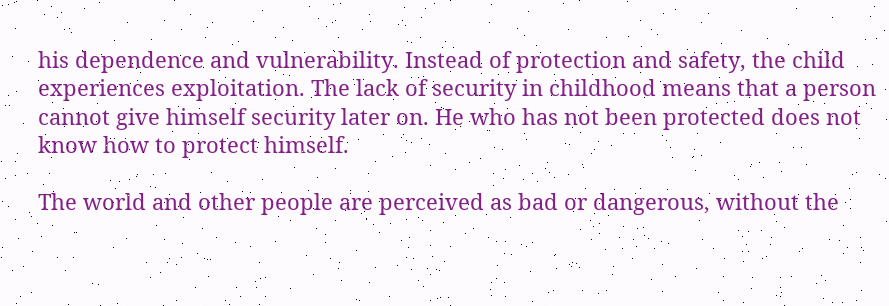his dependence and vulnerability. Instead of protection and safety, the child experiences exploitation. The lack of security in childhood means that a person cannot give himself security later on. He who has not been protected does not know how to protect himself.

The world and other people are perceived as bad or dangerous, without the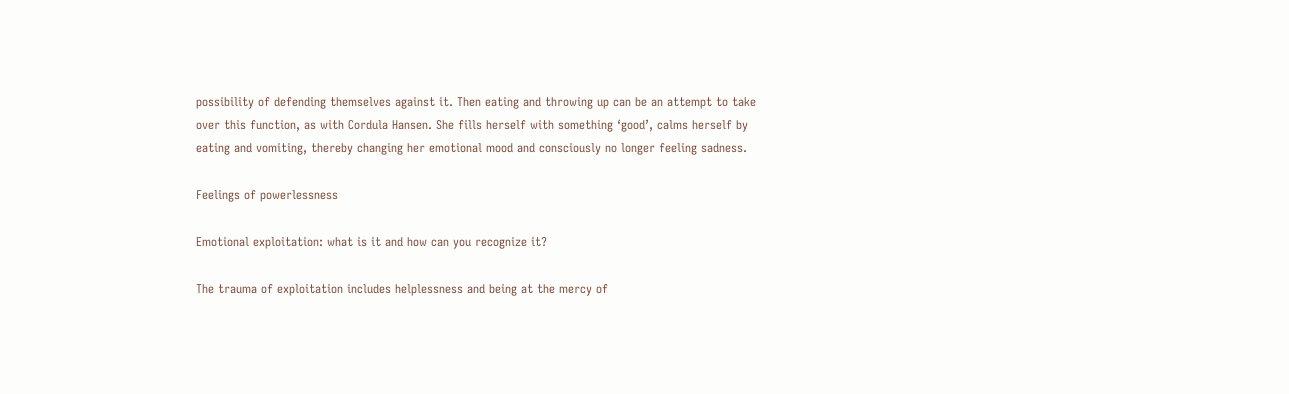possibility of defending themselves against it. Then eating and throwing up can be an attempt to take over this function, as with Cordula Hansen. She fills herself with something ‘good’, calms herself by eating and vomiting, thereby changing her emotional mood and consciously no longer feeling sadness.

Feelings of powerlessness

Emotional exploitation: what is it and how can you recognize it?

The trauma of exploitation includes helplessness and being at the mercy of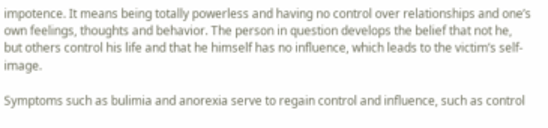impotence. It means being totally powerless and having no control over relationships and one’s own feelings, thoughts and behavior. The person in question develops the belief that not he, but others control his life and that he himself has no influence, which leads to the victim’s self-image.

Symptoms such as bulimia and anorexia serve to regain control and influence, such as control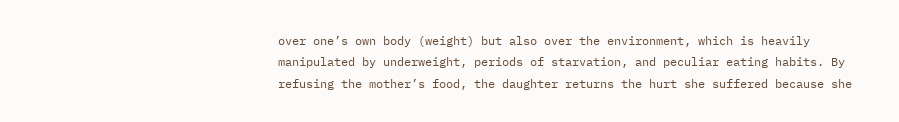over one’s own body (weight) but also over the environment, which is heavily manipulated by underweight, periods of starvation, and peculiar eating habits. By refusing the mother’s food, the daughter returns the hurt she suffered because she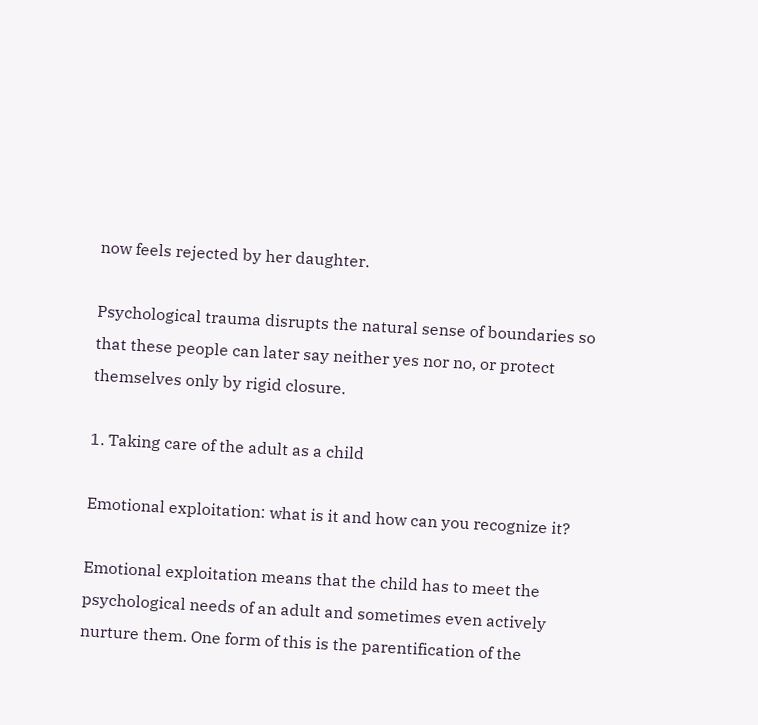now feels rejected by her daughter.

Psychological trauma disrupts the natural sense of boundaries so that these people can later say neither yes nor no, or protect themselves only by rigid closure.

1. Taking care of the adult as a child

Emotional exploitation: what is it and how can you recognize it?

Emotional exploitation means that the child has to meet the psychological needs of an adult and sometimes even actively nurture them. One form of this is the parentification of the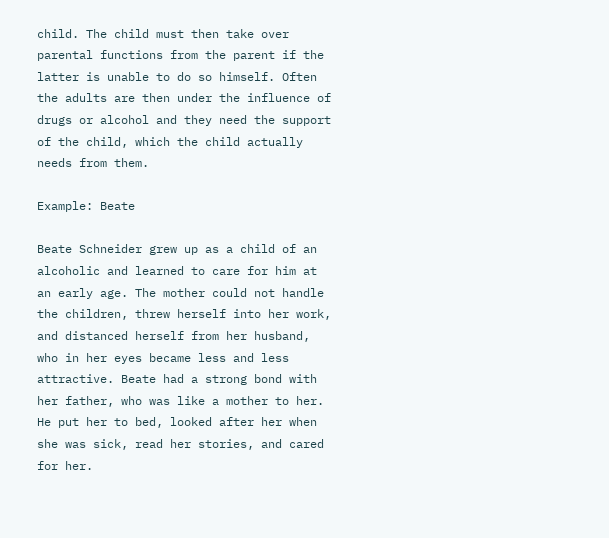child. The child must then take over parental functions from the parent if the latter is unable to do so himself. Often the adults are then under the influence of drugs or alcohol and they need the support of the child, which the child actually needs from them.

Example: Beate

Beate Schneider grew up as a child of an alcoholic and learned to care for him at an early age. The mother could not handle the children, threw herself into her work, and distanced herself from her husband, who in her eyes became less and less attractive. Beate had a strong bond with her father, who was like a mother to her. He put her to bed, looked after her when she was sick, read her stories, and cared for her.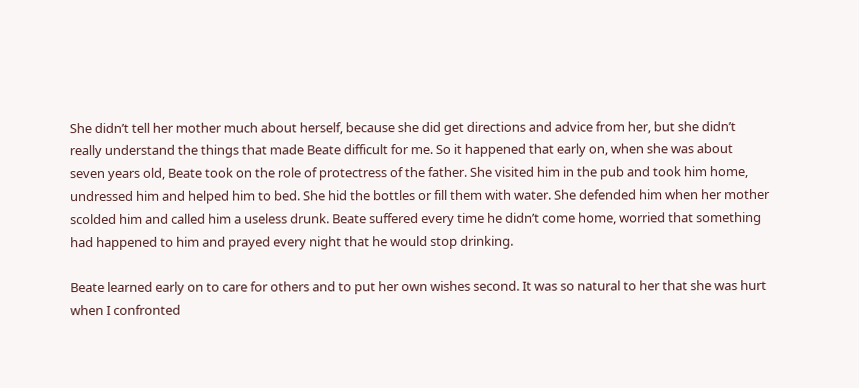She didn’t tell her mother much about herself, because she did get directions and advice from her, but she didn’t really understand the things that made Beate difficult for me. So it happened that early on, when she was about seven years old, Beate took on the role of protectress of the father. She visited him in the pub and took him home, undressed him and helped him to bed. She hid the bottles or fill them with water. She defended him when her mother scolded him and called him a useless drunk. Beate suffered every time he didn’t come home, worried that something had happened to him and prayed every night that he would stop drinking.

Beate learned early on to care for others and to put her own wishes second. It was so natural to her that she was hurt when I confronted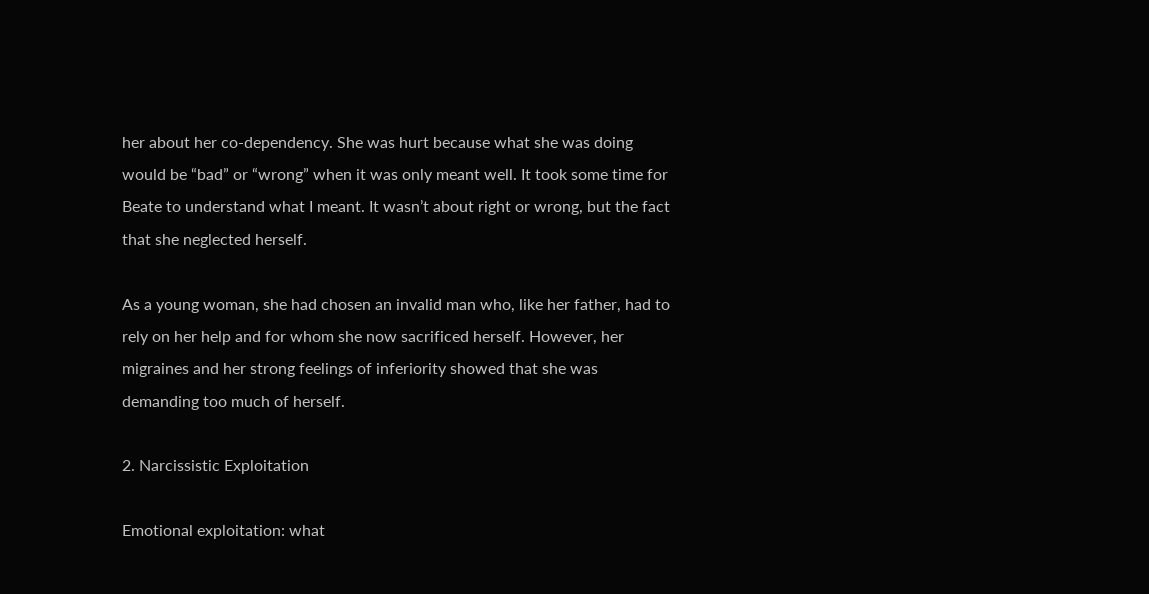her about her co-dependency. She was hurt because what she was doing would be “bad” or “wrong” when it was only meant well. It took some time for Beate to understand what I meant. It wasn’t about right or wrong, but the fact that she neglected herself.

As a young woman, she had chosen an invalid man who, like her father, had to rely on her help and for whom she now sacrificed herself. However, her migraines and her strong feelings of inferiority showed that she was demanding too much of herself.

2. Narcissistic Exploitation

Emotional exploitation: what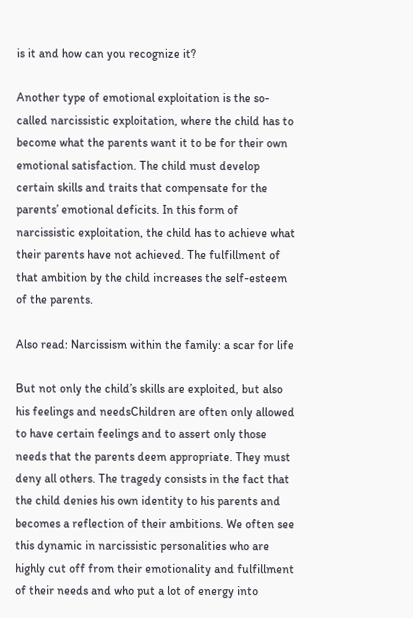is it and how can you recognize it?

Another type of emotional exploitation is the so-called narcissistic exploitation, where the child has to become what the parents want it to be for their own emotional satisfaction. The child must develop certain skills and traits that compensate for the parents’ emotional deficits. In this form of narcissistic exploitation, the child has to achieve what their parents have not achieved. The fulfillment of that ambition by the child increases the self-esteem of the parents.

Also read: Narcissism within the family: a scar for life

But not only the child’s skills are exploited, but also his feelings and needsChildren are often only allowed to have certain feelings and to assert only those needs that the parents deem appropriate. They must deny all others. The tragedy consists in the fact that the child denies his own identity to his parents and becomes a reflection of their ambitions. We often see this dynamic in narcissistic personalities who are highly cut off from their emotionality and fulfillment of their needs and who put a lot of energy into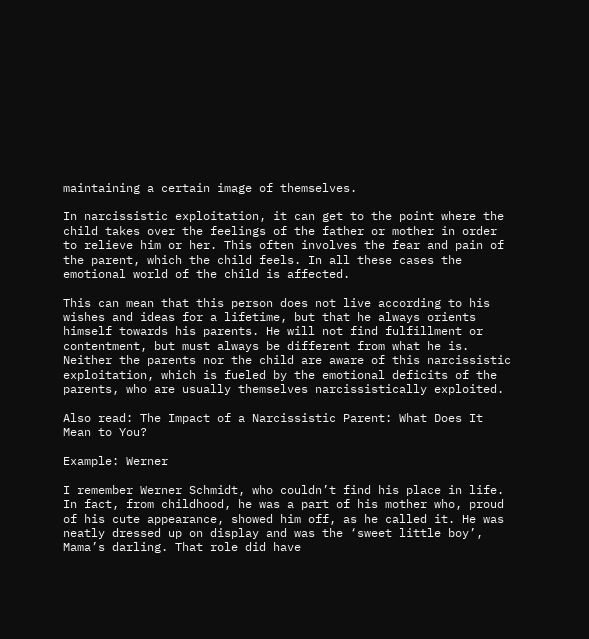maintaining a certain image of themselves.

In narcissistic exploitation, it can get to the point where the child takes over the feelings of the father or mother in order to relieve him or her. This often involves the fear and pain of the parent, which the child feels. In all these cases the emotional world of the child is affected.

This can mean that this person does not live according to his wishes and ideas for a lifetime, but that he always orients himself towards his parents. He will not find fulfillment or contentment, but must always be different from what he is. Neither the parents nor the child are aware of this narcissistic exploitation, which is fueled by the emotional deficits of the parents, who are usually themselves narcissistically exploited.

Also read: The Impact of a Narcissistic Parent: What Does It Mean to You?

Example: Werner

I remember Werner Schmidt, who couldn’t find his place in life. In fact, from childhood, he was a part of his mother who, proud of his cute appearance, showed him off, as he called it. He was neatly dressed up on display and was the ‘sweet little boy’, Mama’s darling. That role did have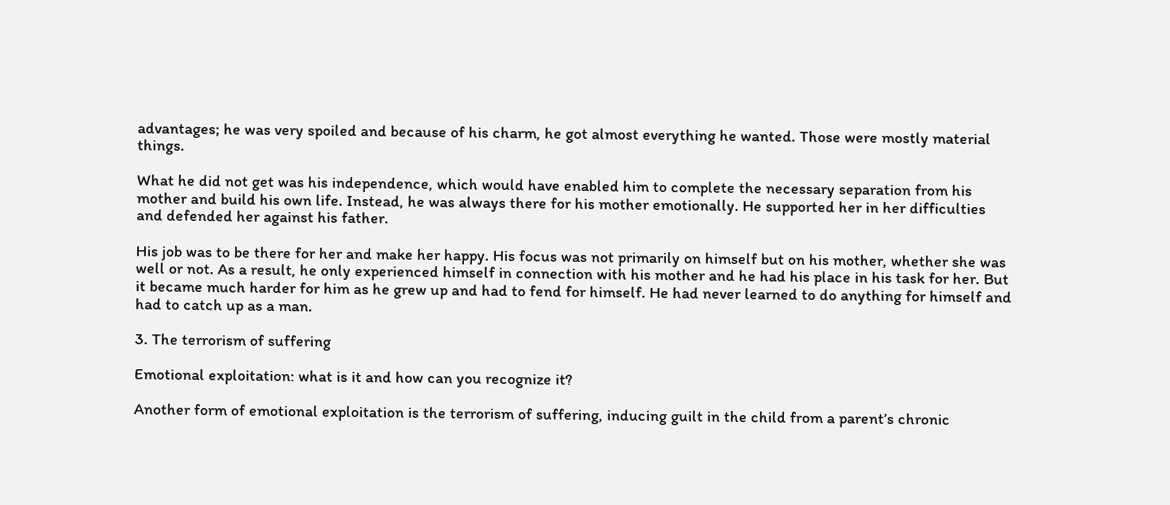advantages; he was very spoiled and because of his charm, he got almost everything he wanted. Those were mostly material things.

What he did not get was his independence, which would have enabled him to complete the necessary separation from his mother and build his own life. Instead, he was always there for his mother emotionally. He supported her in her difficulties and defended her against his father.

His job was to be there for her and make her happy. His focus was not primarily on himself but on his mother, whether she was well or not. As a result, he only experienced himself in connection with his mother and he had his place in his task for her. But it became much harder for him as he grew up and had to fend for himself. He had never learned to do anything for himself and had to catch up as a man.

3. The terrorism of suffering

Emotional exploitation: what is it and how can you recognize it?

Another form of emotional exploitation is the terrorism of suffering, inducing guilt in the child from a parent’s chronic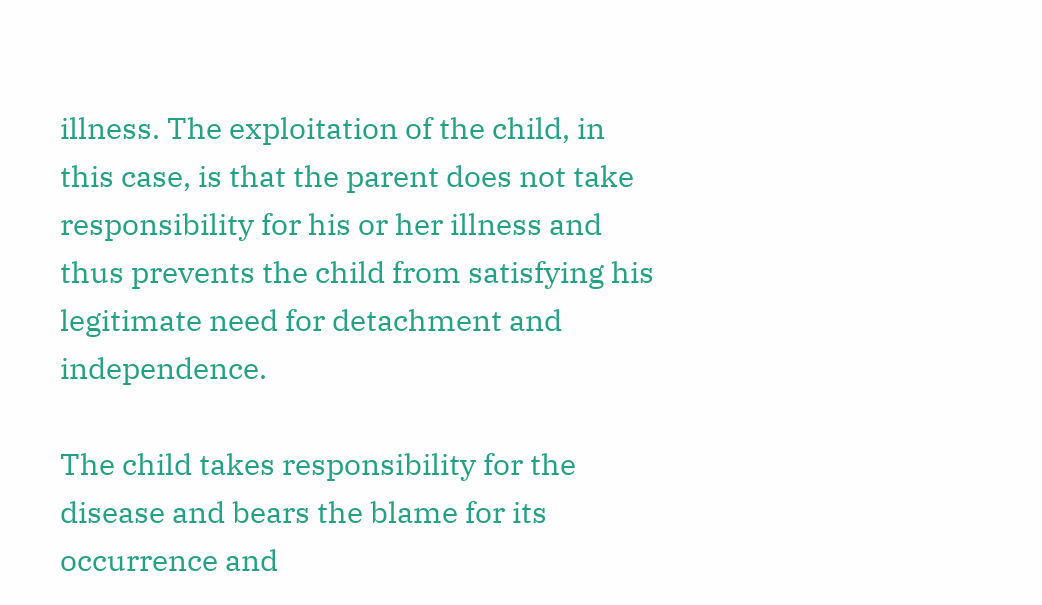illness. The exploitation of the child, in this case, is that the parent does not take responsibility for his or her illness and thus prevents the child from satisfying his legitimate need for detachment and independence.

The child takes responsibility for the disease and bears the blame for its occurrence and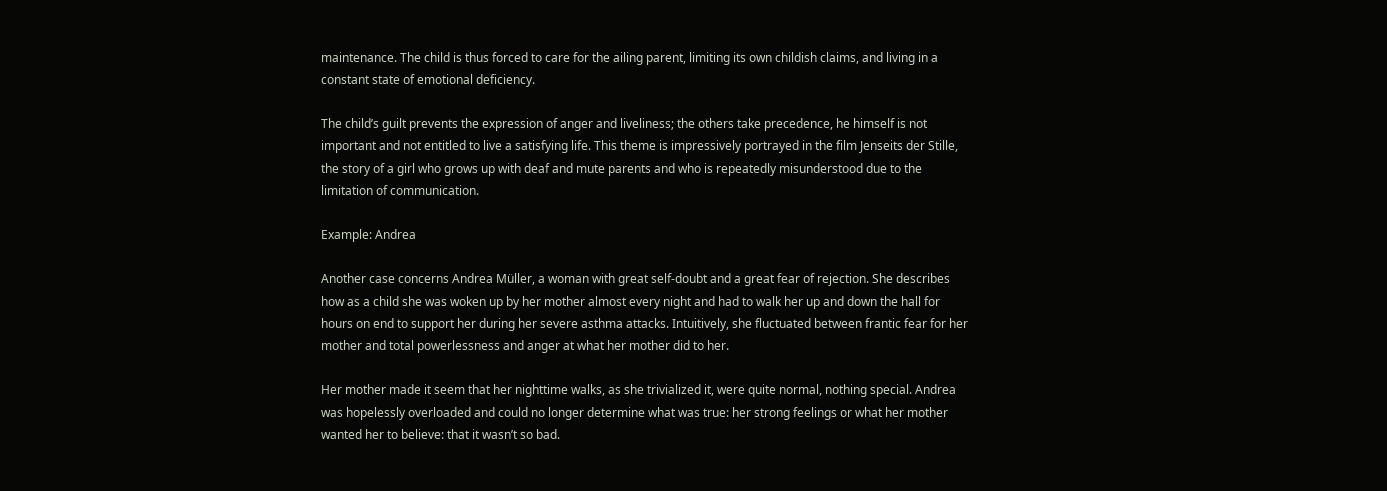maintenance. The child is thus forced to care for the ailing parent, limiting its own childish claims, and living in a constant state of emotional deficiency.

The child’s guilt prevents the expression of anger and liveliness; the others take precedence, he himself is not important and not entitled to live a satisfying life. This theme is impressively portrayed in the film Jenseits der Stille, the story of a girl who grows up with deaf and mute parents and who is repeatedly misunderstood due to the limitation of communication.

Example: Andrea

Another case concerns Andrea Müller, a woman with great self-doubt and a great fear of rejection. She describes how as a child she was woken up by her mother almost every night and had to walk her up and down the hall for hours on end to support her during her severe asthma attacks. Intuitively, she fluctuated between frantic fear for her mother and total powerlessness and anger at what her mother did to her.

Her mother made it seem that her nighttime walks, as she trivialized it, were quite normal, nothing special. Andrea was hopelessly overloaded and could no longer determine what was true: her strong feelings or what her mother wanted her to believe: that it wasn’t so bad.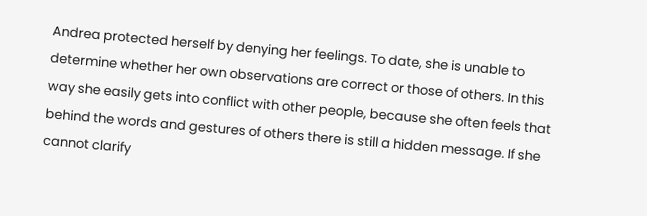Andrea protected herself by denying her feelings. To date, she is unable to determine whether her own observations are correct or those of others. In this way she easily gets into conflict with other people, because she often feels that behind the words and gestures of others there is still a hidden message. If she cannot clarify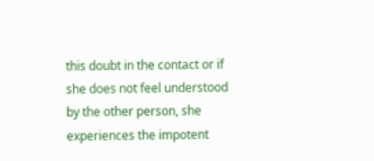this doubt in the contact or if she does not feel understood by the other person, she experiences the impotent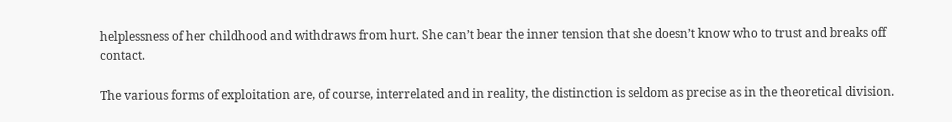helplessness of her childhood and withdraws from hurt. She can’t bear the inner tension that she doesn’t know who to trust and breaks off contact.

The various forms of exploitation are, of course, interrelated and in reality, the distinction is seldom as precise as in the theoretical division.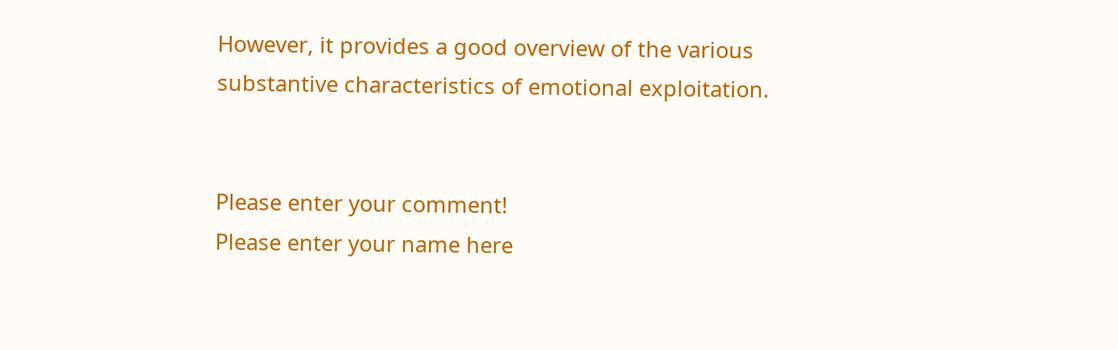However, it provides a good overview of the various substantive characteristics of emotional exploitation.


Please enter your comment!
Please enter your name here